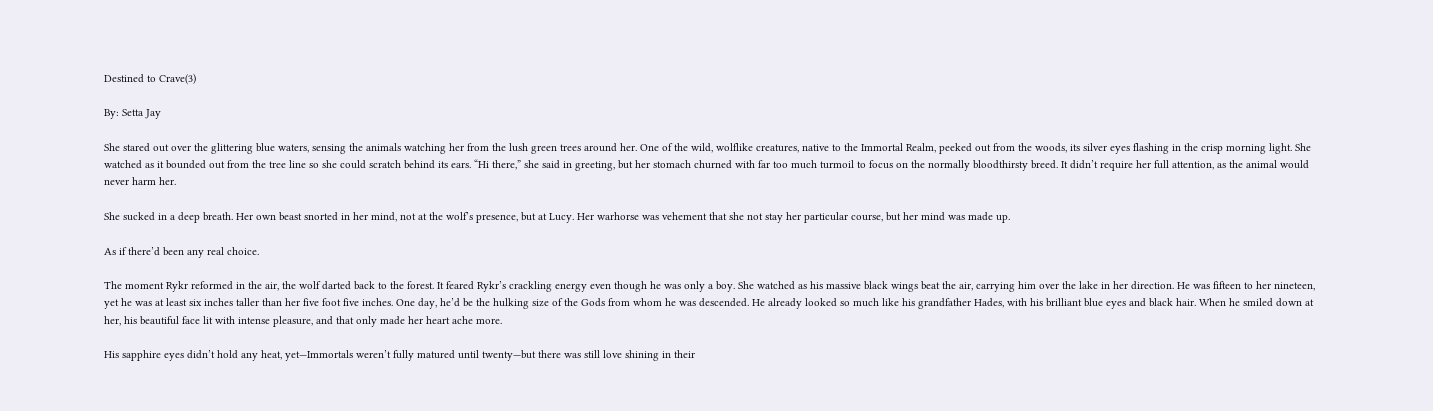Destined to Crave(3)

By: Setta Jay

She stared out over the glittering blue waters, sensing the animals watching her from the lush green trees around her. One of the wild, wolflike creatures, native to the Immortal Realm, peeked out from the woods, its silver eyes flashing in the crisp morning light. She watched as it bounded out from the tree line so she could scratch behind its ears. “Hi there,” she said in greeting, but her stomach churned with far too much turmoil to focus on the normally bloodthirsty breed. It didn’t require her full attention, as the animal would never harm her.

She sucked in a deep breath. Her own beast snorted in her mind, not at the wolf’s presence, but at Lucy. Her warhorse was vehement that she not stay her particular course, but her mind was made up.

As if there’d been any real choice.

The moment Rykr reformed in the air, the wolf darted back to the forest. It feared Rykr’s crackling energy even though he was only a boy. She watched as his massive black wings beat the air, carrying him over the lake in her direction. He was fifteen to her nineteen, yet he was at least six inches taller than her five foot five inches. One day, he’d be the hulking size of the Gods from whom he was descended. He already looked so much like his grandfather Hades, with his brilliant blue eyes and black hair. When he smiled down at her, his beautiful face lit with intense pleasure, and that only made her heart ache more.

His sapphire eyes didn’t hold any heat, yet—Immortals weren’t fully matured until twenty—but there was still love shining in their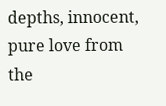depths, innocent, pure love from the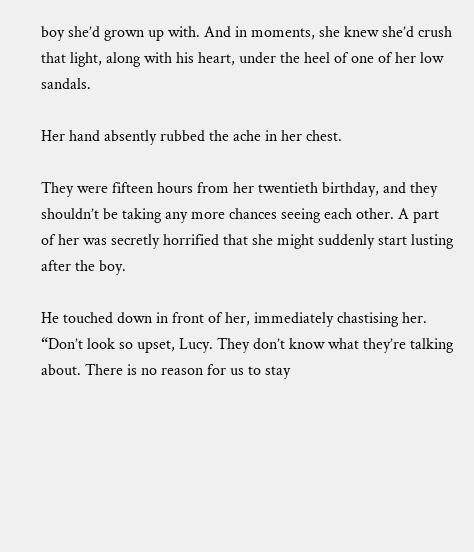boy she’d grown up with. And in moments, she knew she’d crush that light, along with his heart, under the heel of one of her low sandals.

Her hand absently rubbed the ache in her chest.

They were fifteen hours from her twentieth birthday, and they shouldn’t be taking any more chances seeing each other. A part of her was secretly horrified that she might suddenly start lusting after the boy.

He touched down in front of her, immediately chastising her. “Don’t look so upset, Lucy. They don’t know what they’re talking about. There is no reason for us to stay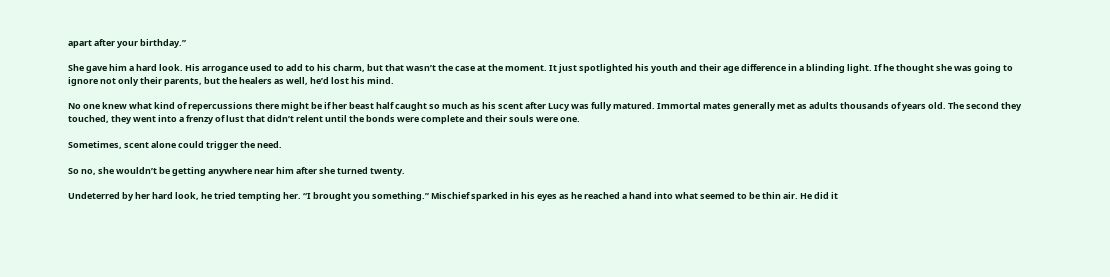apart after your birthday.”

She gave him a hard look. His arrogance used to add to his charm, but that wasn’t the case at the moment. It just spotlighted his youth and their age difference in a blinding light. If he thought she was going to ignore not only their parents, but the healers as well, he’d lost his mind.

No one knew what kind of repercussions there might be if her beast half caught so much as his scent after Lucy was fully matured. Immortal mates generally met as adults thousands of years old. The second they touched, they went into a frenzy of lust that didn’t relent until the bonds were complete and their souls were one.

Sometimes, scent alone could trigger the need.

So no, she wouldn’t be getting anywhere near him after she turned twenty.

Undeterred by her hard look, he tried tempting her. “I brought you something.” Mischief sparked in his eyes as he reached a hand into what seemed to be thin air. He did it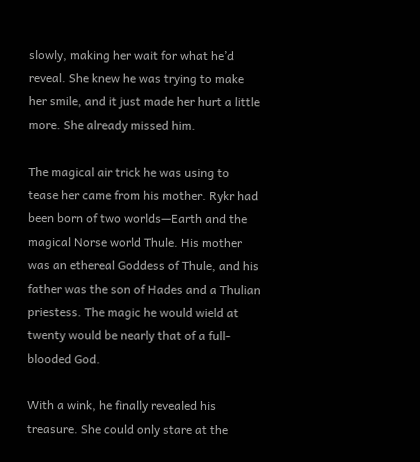slowly, making her wait for what he’d reveal. She knew he was trying to make her smile, and it just made her hurt a little more. She already missed him.

The magical air trick he was using to tease her came from his mother. Rykr had been born of two worlds—Earth and the magical Norse world Thule. His mother was an ethereal Goddess of Thule, and his father was the son of Hades and a Thulian priestess. The magic he would wield at twenty would be nearly that of a full-blooded God.

With a wink, he finally revealed his treasure. She could only stare at the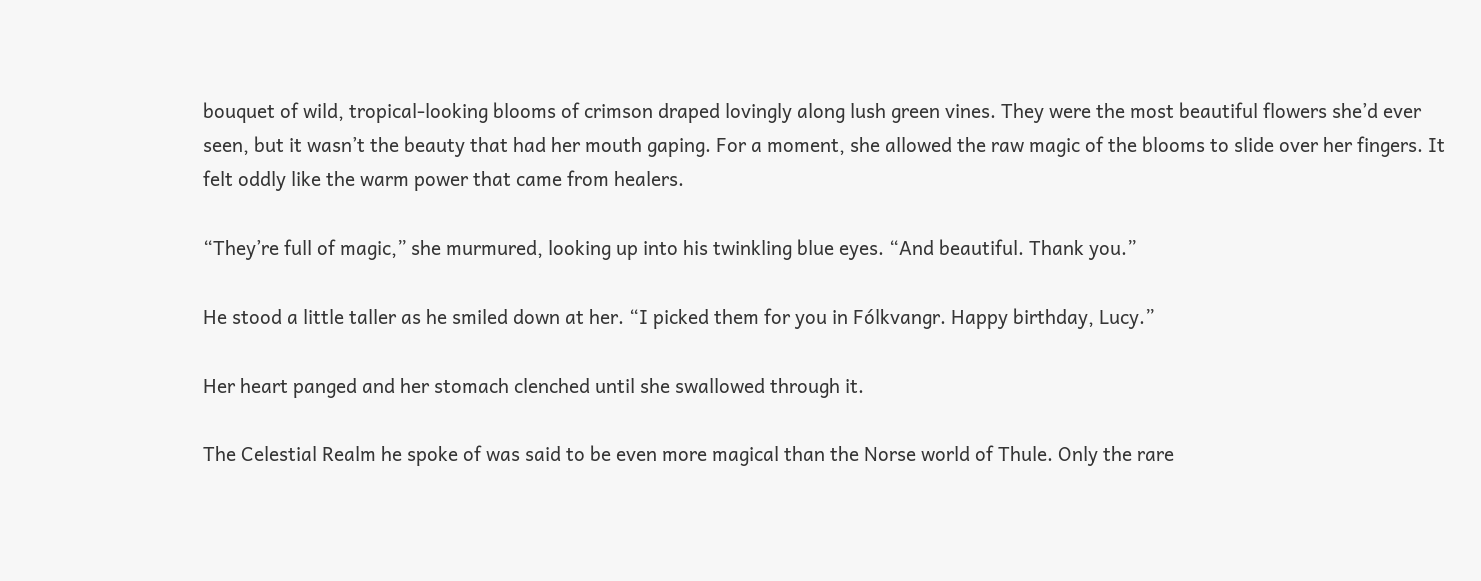bouquet of wild, tropical-looking blooms of crimson draped lovingly along lush green vines. They were the most beautiful flowers she’d ever seen, but it wasn’t the beauty that had her mouth gaping. For a moment, she allowed the raw magic of the blooms to slide over her fingers. It felt oddly like the warm power that came from healers.

“They’re full of magic,” she murmured, looking up into his twinkling blue eyes. “And beautiful. Thank you.”

He stood a little taller as he smiled down at her. “I picked them for you in Fólkvangr. Happy birthday, Lucy.”

Her heart panged and her stomach clenched until she swallowed through it.

The Celestial Realm he spoke of was said to be even more magical than the Norse world of Thule. Only the rare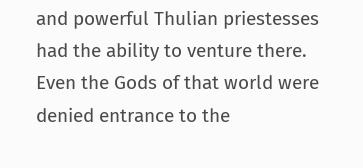and powerful Thulian priestesses had the ability to venture there. Even the Gods of that world were denied entrance to the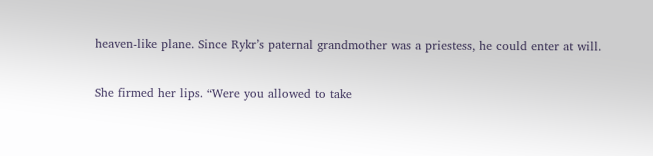heaven-like plane. Since Rykr’s paternal grandmother was a priestess, he could enter at will.

She firmed her lips. “Were you allowed to take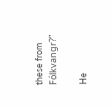these from Fólkvangr?”

He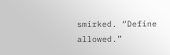smirked. “Define allowed.”